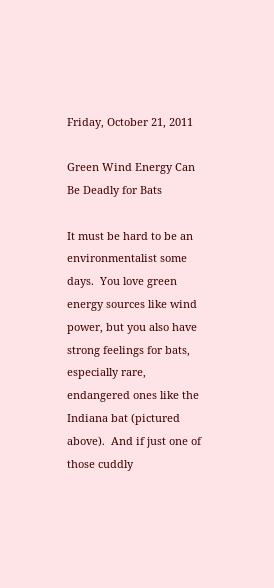Friday, October 21, 2011

Green Wind Energy Can Be Deadly for Bats

It must be hard to be an environmentalist some days.  You love green energy sources like wind power, but you also have strong feelings for bats, especially rare, endangered ones like the Indiana bat (pictured above).  And if just one of those cuddly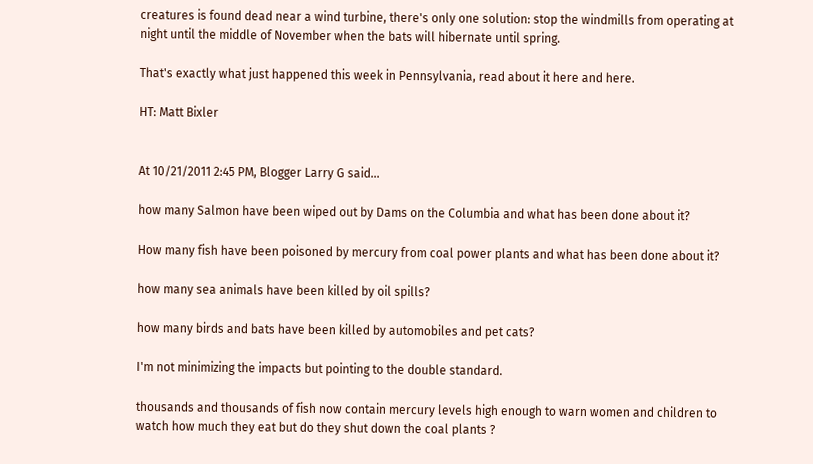creatures is found dead near a wind turbine, there's only one solution: stop the windmills from operating at night until the middle of November when the bats will hibernate until spring.

That's exactly what just happened this week in Pennsylvania, read about it here and here.

HT: Matt Bixler


At 10/21/2011 2:45 PM, Blogger Larry G said...

how many Salmon have been wiped out by Dams on the Columbia and what has been done about it?

How many fish have been poisoned by mercury from coal power plants and what has been done about it?

how many sea animals have been killed by oil spills?

how many birds and bats have been killed by automobiles and pet cats?

I'm not minimizing the impacts but pointing to the double standard.

thousands and thousands of fish now contain mercury levels high enough to warn women and children to watch how much they eat but do they shut down the coal plants ?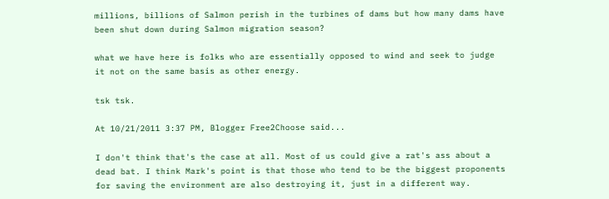millions, billions of Salmon perish in the turbines of dams but how many dams have been shut down during Salmon migration season?

what we have here is folks who are essentially opposed to wind and seek to judge it not on the same basis as other energy.

tsk tsk.

At 10/21/2011 3:37 PM, Blogger Free2Choose said...

I don't think that's the case at all. Most of us could give a rat's ass about a dead bat. I think Mark's point is that those who tend to be the biggest proponents for saving the environment are also destroying it, just in a different way.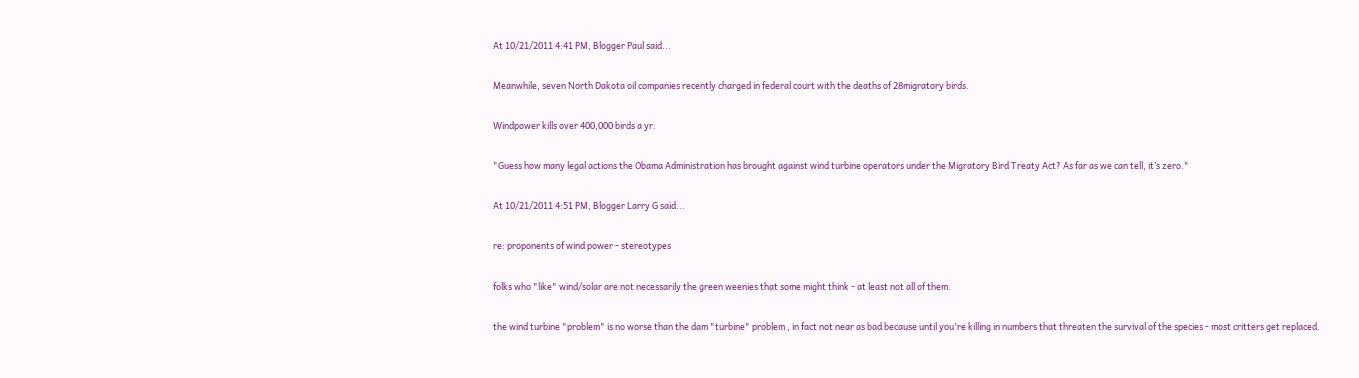At 10/21/2011 4:41 PM, Blogger Paul said...

Meanwhile, seven North Dakota oil companies recently charged in federal court with the deaths of 28migratory birds.

Windpower kills over 400,000 birds a yr.

"Guess how many legal actions the Obama Administration has brought against wind turbine operators under the Migratory Bird Treaty Act? As far as we can tell, it’s zero."

At 10/21/2011 4:51 PM, Blogger Larry G said...

re: proponents of wind power - stereotypes

folks who "like" wind/solar are not necessarily the green weenies that some might think - at least not all of them.

the wind turbine "problem" is no worse than the dam "turbine" problem , in fact not near as bad because until you're killing in numbers that threaten the survival of the species - most critters get replaced.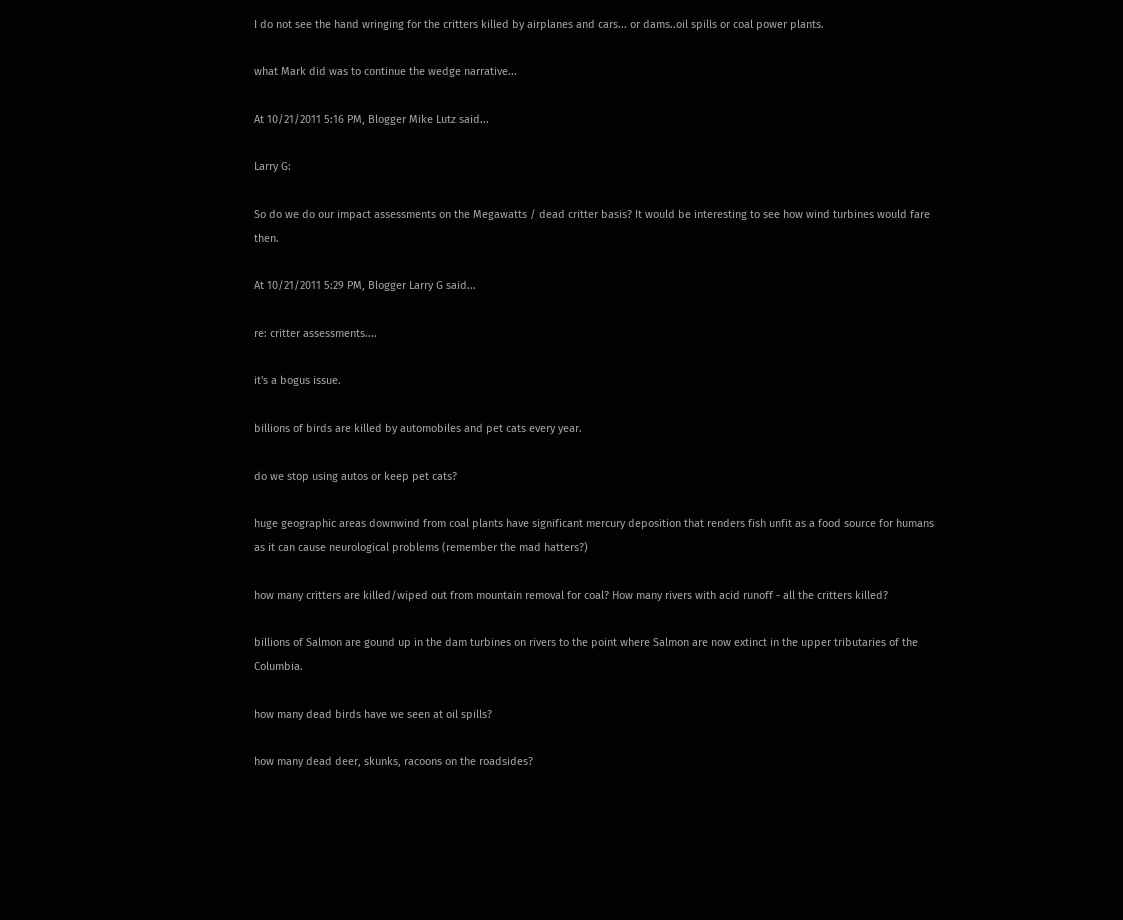I do not see the hand wringing for the critters killed by airplanes and cars... or dams..oil spills or coal power plants.

what Mark did was to continue the wedge narrative...

At 10/21/2011 5:16 PM, Blogger Mike Lutz said...

Larry G:

So do we do our impact assessments on the Megawatts / dead critter basis? It would be interesting to see how wind turbines would fare then.

At 10/21/2011 5:29 PM, Blogger Larry G said...

re: critter assessments....

it's a bogus issue.

billions of birds are killed by automobiles and pet cats every year.

do we stop using autos or keep pet cats?

huge geographic areas downwind from coal plants have significant mercury deposition that renders fish unfit as a food source for humans as it can cause neurological problems (remember the mad hatters?)

how many critters are killed/wiped out from mountain removal for coal? How many rivers with acid runoff - all the critters killed?

billions of Salmon are gound up in the dam turbines on rivers to the point where Salmon are now extinct in the upper tributaries of the Columbia.

how many dead birds have we seen at oil spills?

how many dead deer, skunks, racoons on the roadsides?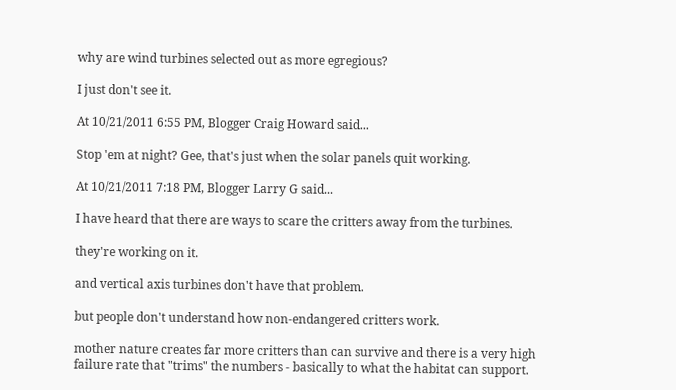why are wind turbines selected out as more egregious?

I just don't see it.

At 10/21/2011 6:55 PM, Blogger Craig Howard said...

Stop 'em at night? Gee, that's just when the solar panels quit working.

At 10/21/2011 7:18 PM, Blogger Larry G said...

I have heard that there are ways to scare the critters away from the turbines.

they're working on it.

and vertical axis turbines don't have that problem.

but people don't understand how non-endangered critters work.

mother nature creates far more critters than can survive and there is a very high failure rate that "trims" the numbers - basically to what the habitat can support.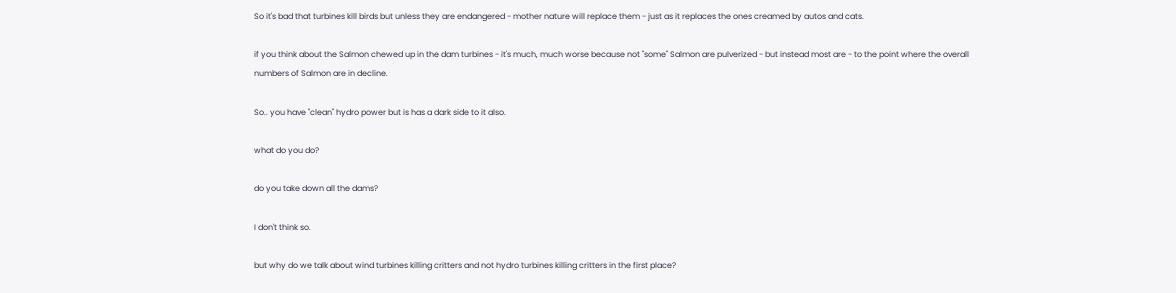So it's bad that turbines kill birds but unless they are endangered - mother nature will replace them - just as it replaces the ones creamed by autos and cats.

if you think about the Salmon chewed up in the dam turbines - it's much, much worse because not "some" Salmon are pulverized - but instead most are - to the point where the overall numbers of Salmon are in decline.

So.. you have "clean" hydro power but is has a dark side to it also.

what do you do?

do you take down all the dams?

I don't think so.

but why do we talk about wind turbines killing critters and not hydro turbines killing critters in the first place?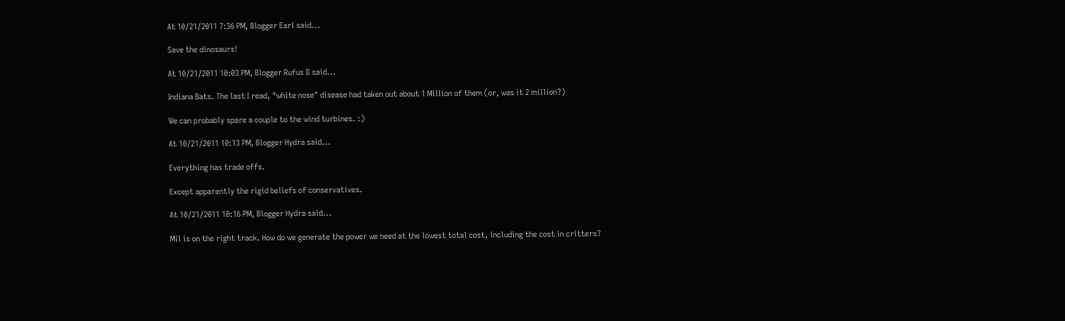At 10/21/2011 7:36 PM, Blogger Earl said...

Save the dinosaurs!

At 10/21/2011 10:03 PM, Blogger Rufus II said...

Indiana Bats. The last I read, "white nose" disease had taken out about 1 Million of them (or, was it 2 million?)

We can probably spare a couple to the wind turbines. :)

At 10/21/2011 10:13 PM, Blogger Hydra said...

Everything has trade offs.

Except apparently the rigid beliefs of conservatives.

At 10/21/2011 10:16 PM, Blogger Hydra said...

Mil is on the right track. How do we generate the power we need at the lowest total cost, including the cost in critters?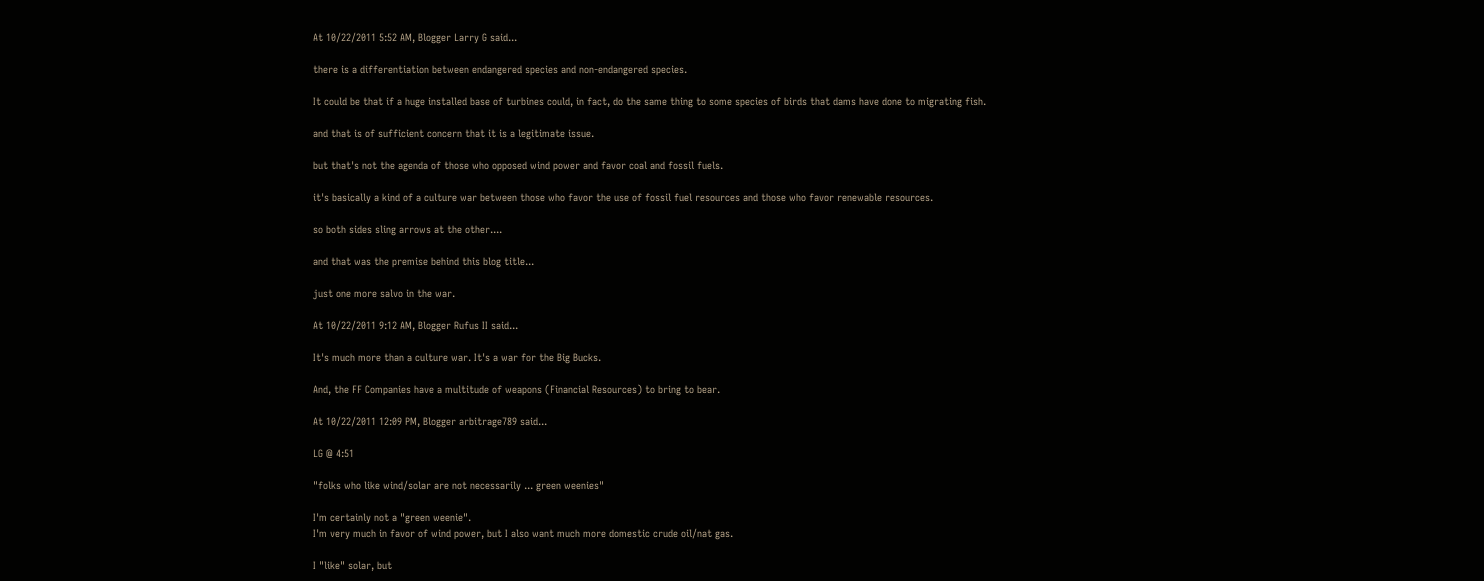At 10/22/2011 5:52 AM, Blogger Larry G said...

there is a differentiation between endangered species and non-endangered species.

It could be that if a huge installed base of turbines could, in fact, do the same thing to some species of birds that dams have done to migrating fish.

and that is of sufficient concern that it is a legitimate issue.

but that's not the agenda of those who opposed wind power and favor coal and fossil fuels.

it's basically a kind of a culture war between those who favor the use of fossil fuel resources and those who favor renewable resources.

so both sides sling arrows at the other....

and that was the premise behind this blog title...

just one more salvo in the war.

At 10/22/2011 9:12 AM, Blogger Rufus II said...

It's much more than a culture war. It's a war for the Big Bucks.

And, the FF Companies have a multitude of weapons (Financial Resources) to bring to bear.

At 10/22/2011 12:09 PM, Blogger arbitrage789 said...

LG @ 4:51

"folks who like wind/solar are not necessarily ... green weenies"

I'm certainly not a "green weenie".
I'm very much in favor of wind power, but I also want much more domestic crude oil/nat gas.

I "like" solar, but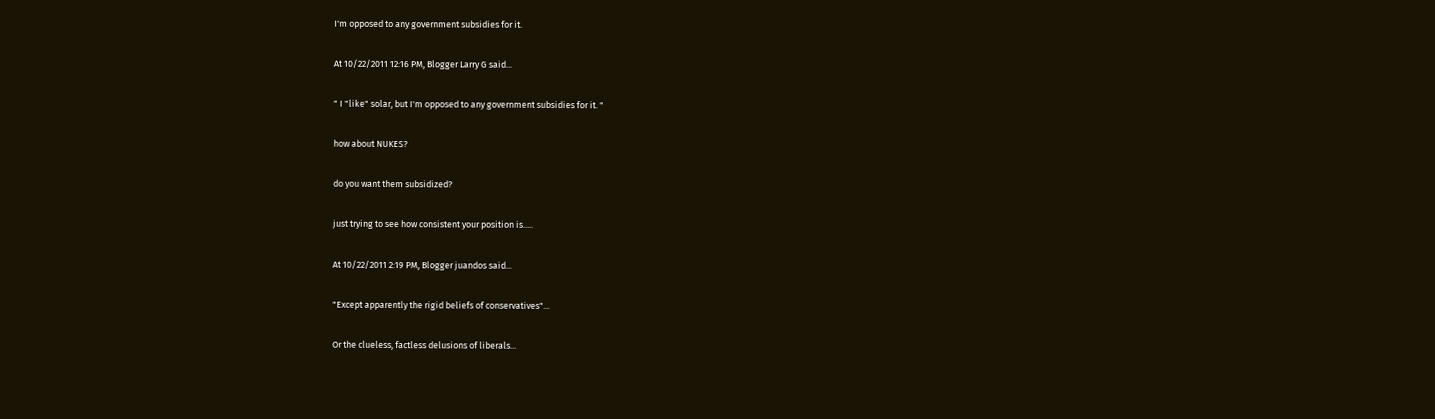I'm opposed to any government subsidies for it.

At 10/22/2011 12:16 PM, Blogger Larry G said...

" I "like" solar, but I'm opposed to any government subsidies for it. "

how about NUKES?

do you want them subsidized?

just trying to see how consistent your position is.....

At 10/22/2011 2:19 PM, Blogger juandos said...

"Except apparently the rigid beliefs of conservatives"...

Or the clueless, factless delusions of liberals...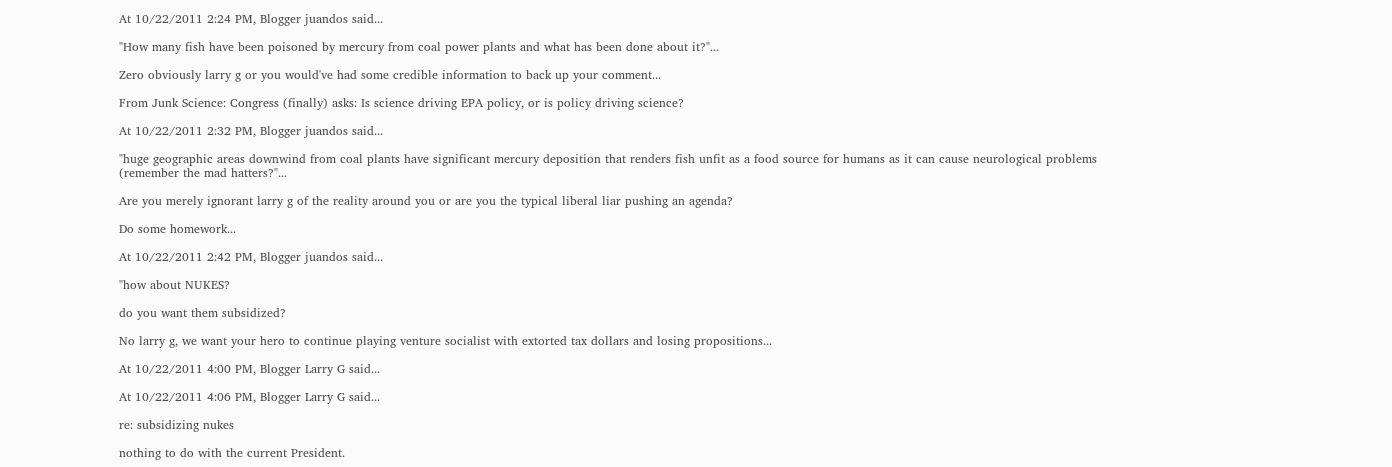At 10/22/2011 2:24 PM, Blogger juandos said...

"How many fish have been poisoned by mercury from coal power plants and what has been done about it?"...

Zero obviously larry g or you would've had some credible information to back up your comment...

From Junk Science: Congress (finally) asks: Is science driving EPA policy, or is policy driving science?

At 10/22/2011 2:32 PM, Blogger juandos said...

"huge geographic areas downwind from coal plants have significant mercury deposition that renders fish unfit as a food source for humans as it can cause neurological problems (remember the mad hatters?"...

Are you merely ignorant larry g of the reality around you or are you the typical liberal liar pushing an agenda?

Do some homework...

At 10/22/2011 2:42 PM, Blogger juandos said...

"how about NUKES?

do you want them subsidized?

No larry g, we want your hero to continue playing venture socialist with extorted tax dollars and losing propositions...

At 10/22/2011 4:00 PM, Blogger Larry G said...

At 10/22/2011 4:06 PM, Blogger Larry G said...

re: subsidizing nukes

nothing to do with the current President.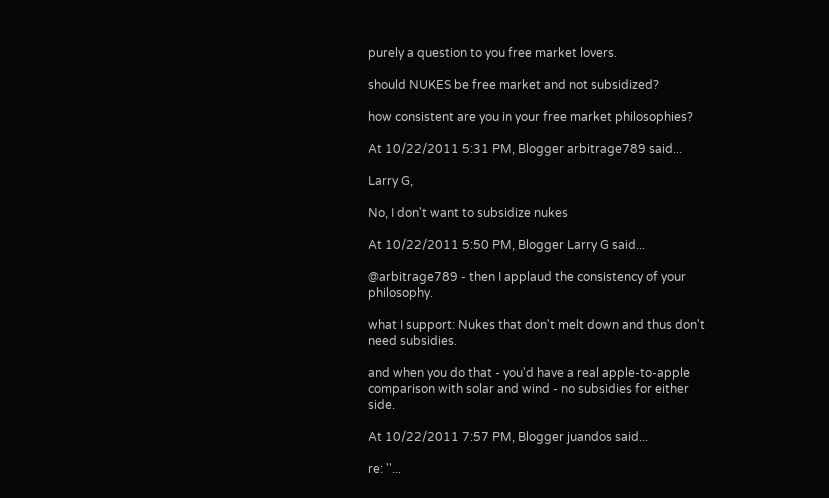purely a question to you free market lovers.

should NUKES be free market and not subsidized?

how consistent are you in your free market philosophies?

At 10/22/2011 5:31 PM, Blogger arbitrage789 said...

Larry G,

No, I don't want to subsidize nukes

At 10/22/2011 5:50 PM, Blogger Larry G said...

@arbitrage789 - then I applaud the consistency of your philosophy.

what I support: Nukes that don't melt down and thus don't need subsidies.

and when you do that - you'd have a real apple-to-apple comparison with solar and wind - no subsidies for either side.

At 10/22/2011 7:57 PM, Blogger juandos said...

re: ''...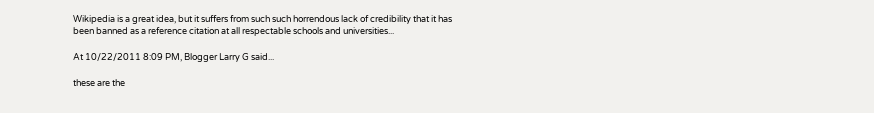Wikipedia is a great idea, but it suffers from such such horrendous lack of credibility that it has been banned as a reference citation at all respectable schools and universities...

At 10/22/2011 8:09 PM, Blogger Larry G said...

these are the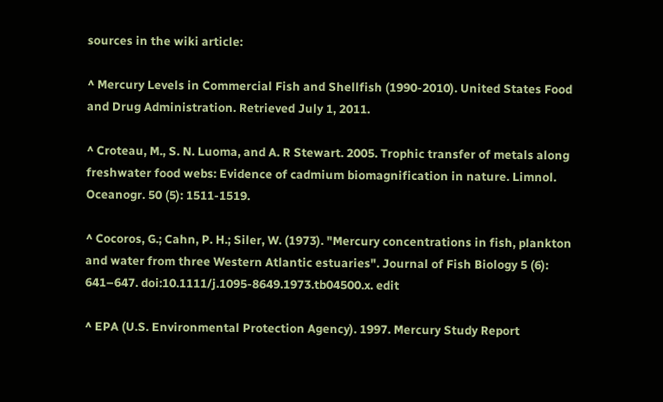sources in the wiki article:

^ Mercury Levels in Commercial Fish and Shellfish (1990-2010). United States Food and Drug Administration. Retrieved July 1, 2011.

^ Croteau, M., S. N. Luoma, and A. R Stewart. 2005. Trophic transfer of metals along freshwater food webs: Evidence of cadmium biomagnification in nature. Limnol. Oceanogr. 50 (5): 1511-1519.

^ Cocoros, G.; Cahn, P. H.; Siler, W. (1973). "Mercury concentrations in fish, plankton and water from three Western Atlantic estuaries". Journal of Fish Biology 5 (6): 641–647. doi:10.1111/j.1095-8649.1973.tb04500.x. edit

^ EPA (U.S. Environmental Protection Agency). 1997. Mercury Study Report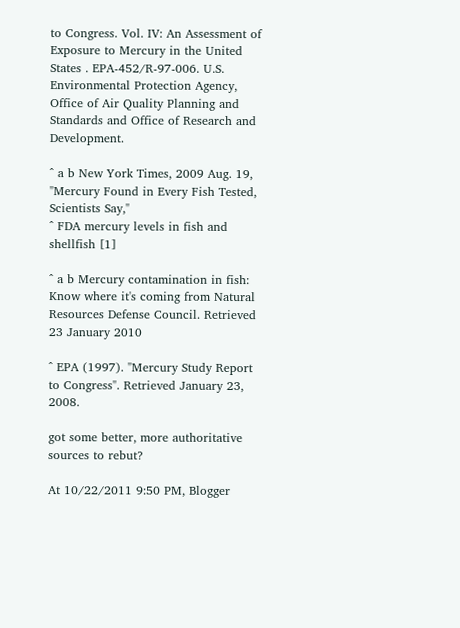to Congress. Vol. IV: An Assessment of Exposure to Mercury in the United States . EPA-452/R-97-006. U.S. Environmental Protection Agency, Office of Air Quality Planning and Standards and Office of Research and Development.

^ a b New York Times, 2009 Aug. 19, "Mercury Found in Every Fish Tested, Scientists Say,"
^ FDA mercury levels in fish and shellfish [1]

^ a b Mercury contamination in fish: Know where it's coming from Natural Resources Defense Council. Retrieved 23 January 2010

^ EPA (1997). "Mercury Study Report to Congress". Retrieved January 23, 2008.

got some better, more authoritative sources to rebut?

At 10/22/2011 9:50 PM, Blogger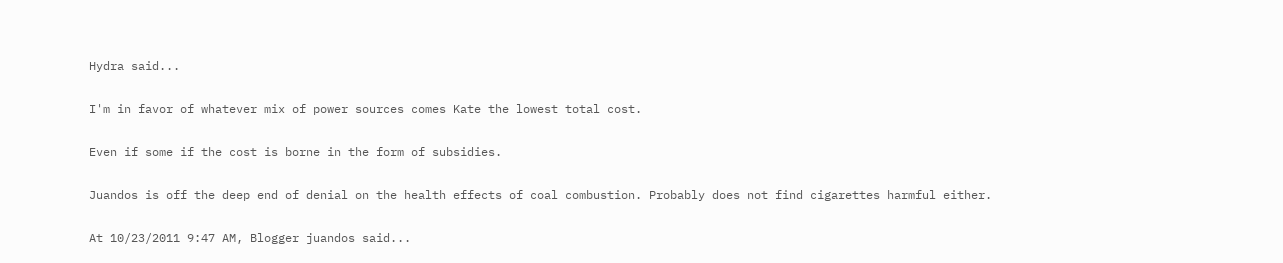Hydra said...

I'm in favor of whatever mix of power sources comes Kate the lowest total cost.

Even if some if the cost is borne in the form of subsidies.

Juandos is off the deep end of denial on the health effects of coal combustion. Probably does not find cigarettes harmful either.

At 10/23/2011 9:47 AM, Blogger juandos said...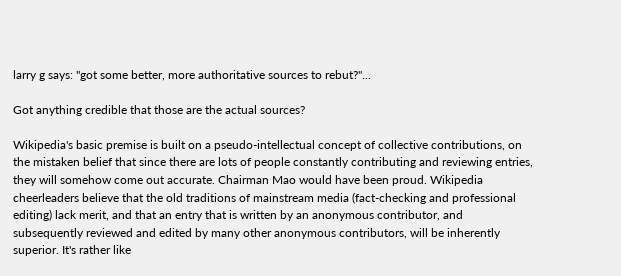larry g says: "got some better, more authoritative sources to rebut?"...

Got anything credible that those are the actual sources?

Wikipedia's basic premise is built on a pseudo-intellectual concept of collective contributions, on the mistaken belief that since there are lots of people constantly contributing and reviewing entries, they will somehow come out accurate. Chairman Mao would have been proud. Wikipedia cheerleaders believe that the old traditions of mainstream media (fact-checking and professional editing) lack merit, and that an entry that is written by an anonymous contributor, and subsequently reviewed and edited by many other anonymous contributors, will be inherently superior. It's rather like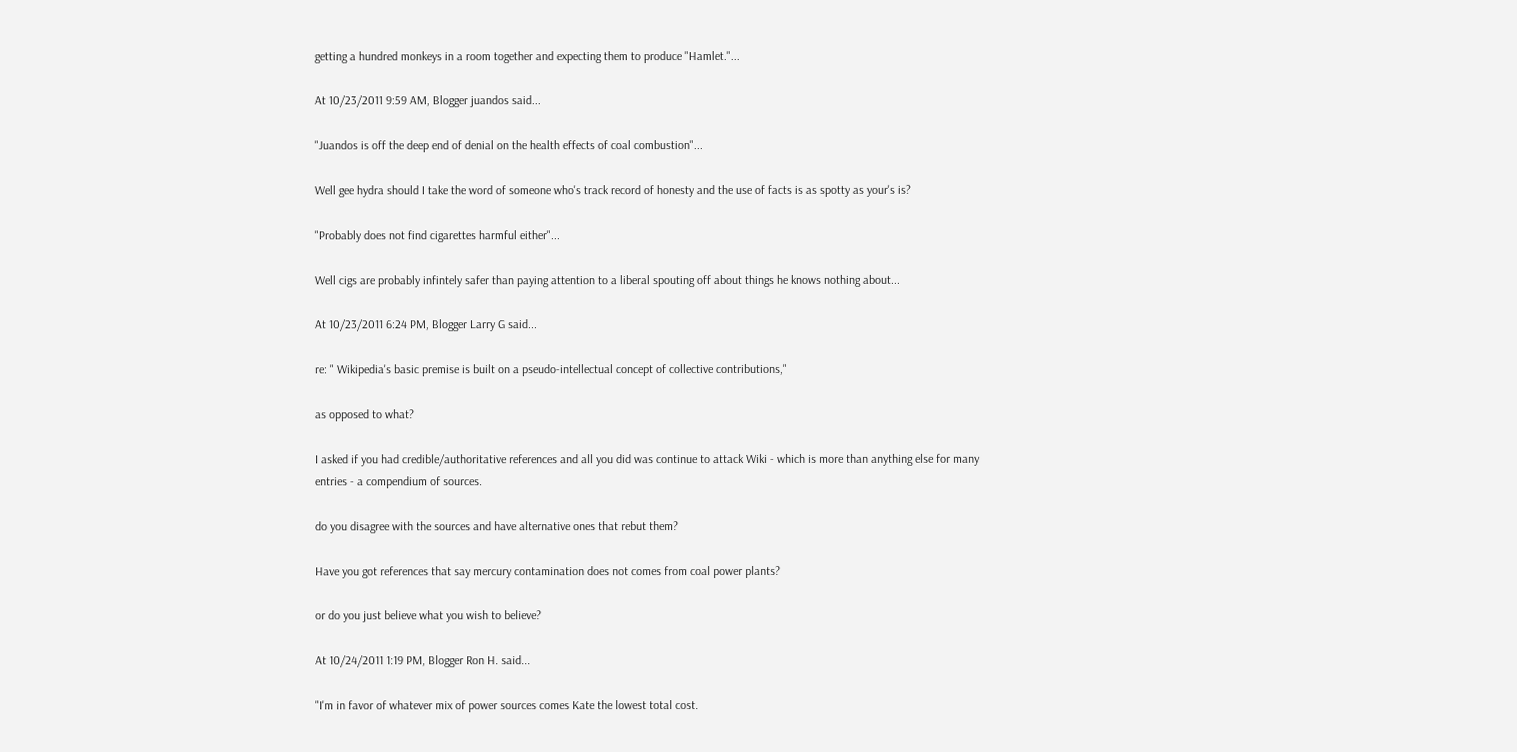getting a hundred monkeys in a room together and expecting them to produce "Hamlet."...

At 10/23/2011 9:59 AM, Blogger juandos said...

"Juandos is off the deep end of denial on the health effects of coal combustion"...

Well gee hydra should I take the word of someone who's track record of honesty and the use of facts is as spotty as your's is?

"Probably does not find cigarettes harmful either"...

Well cigs are probably infintely safer than paying attention to a liberal spouting off about things he knows nothing about...

At 10/23/2011 6:24 PM, Blogger Larry G said...

re: " Wikipedia's basic premise is built on a pseudo-intellectual concept of collective contributions,"

as opposed to what?

I asked if you had credible/authoritative references and all you did was continue to attack Wiki - which is more than anything else for many entries - a compendium of sources.

do you disagree with the sources and have alternative ones that rebut them?

Have you got references that say mercury contamination does not comes from coal power plants?

or do you just believe what you wish to believe?

At 10/24/2011 1:19 PM, Blogger Ron H. said...

"I'm in favor of whatever mix of power sources comes Kate the lowest total cost.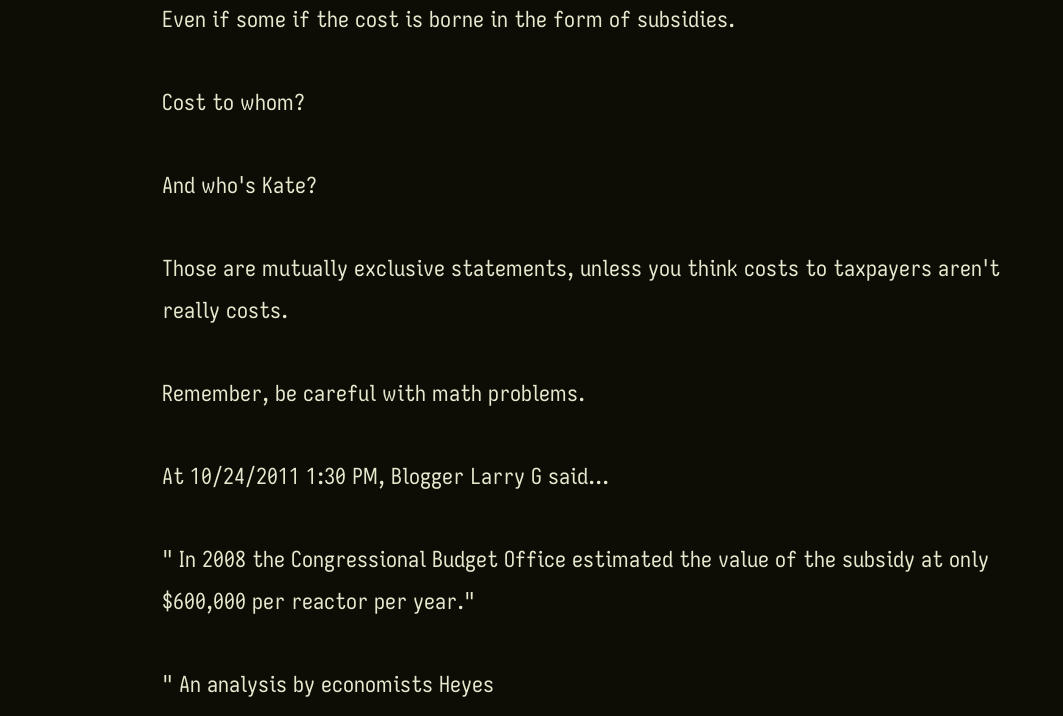Even if some if the cost is borne in the form of subsidies.

Cost to whom?

And who's Kate?

Those are mutually exclusive statements, unless you think costs to taxpayers aren't really costs.

Remember, be careful with math problems.

At 10/24/2011 1:30 PM, Blogger Larry G said...

" In 2008 the Congressional Budget Office estimated the value of the subsidy at only $600,000 per reactor per year."

" An analysis by economists Heyes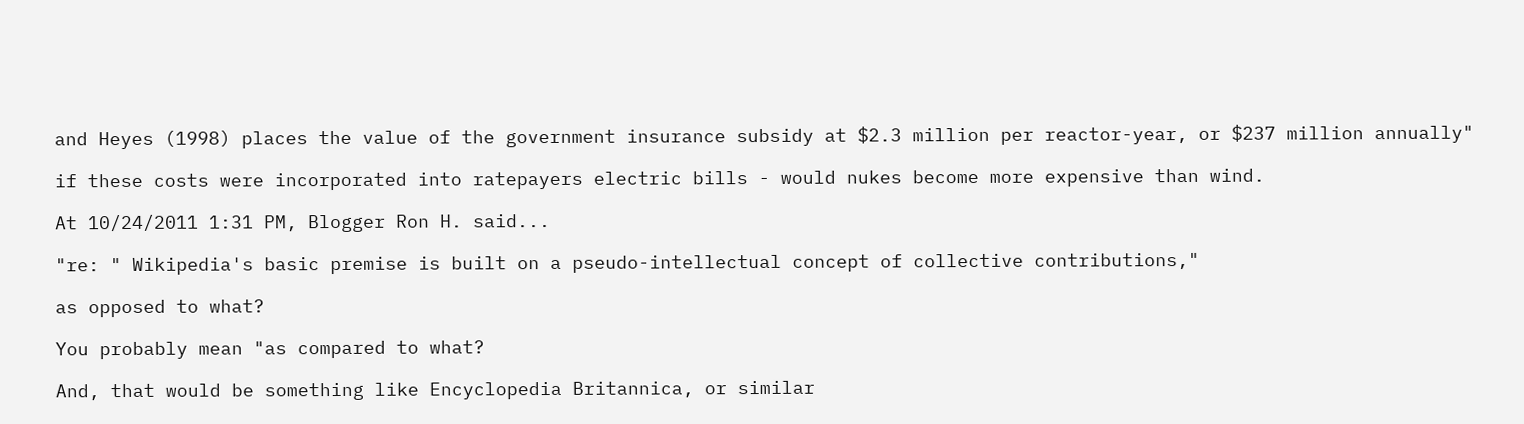and Heyes (1998) places the value of the government insurance subsidy at $2.3 million per reactor-year, or $237 million annually"

if these costs were incorporated into ratepayers electric bills - would nukes become more expensive than wind.

At 10/24/2011 1:31 PM, Blogger Ron H. said...

"re: " Wikipedia's basic premise is built on a pseudo-intellectual concept of collective contributions,"

as opposed to what?

You probably mean "as compared to what?

And, that would be something like Encyclopedia Britannica, or similar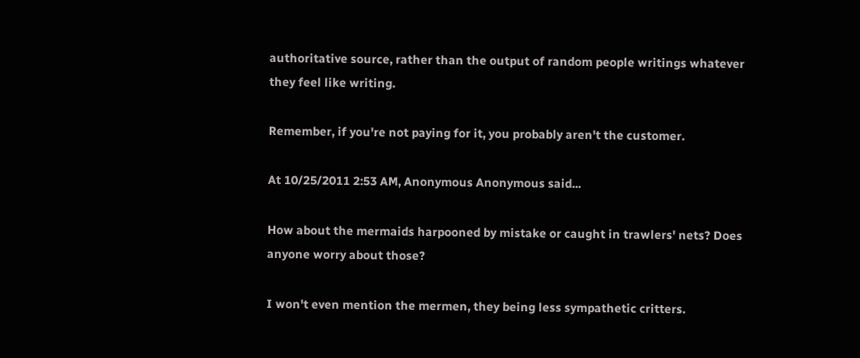authoritative source, rather than the output of random people writings whatever they feel like writing.

Remember, if you're not paying for it, you probably aren't the customer.

At 10/25/2011 2:53 AM, Anonymous Anonymous said...

How about the mermaids harpooned by mistake or caught in trawlers' nets? Does anyone worry about those?

I won't even mention the mermen, they being less sympathetic critters.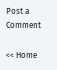Post a Comment

<< Home